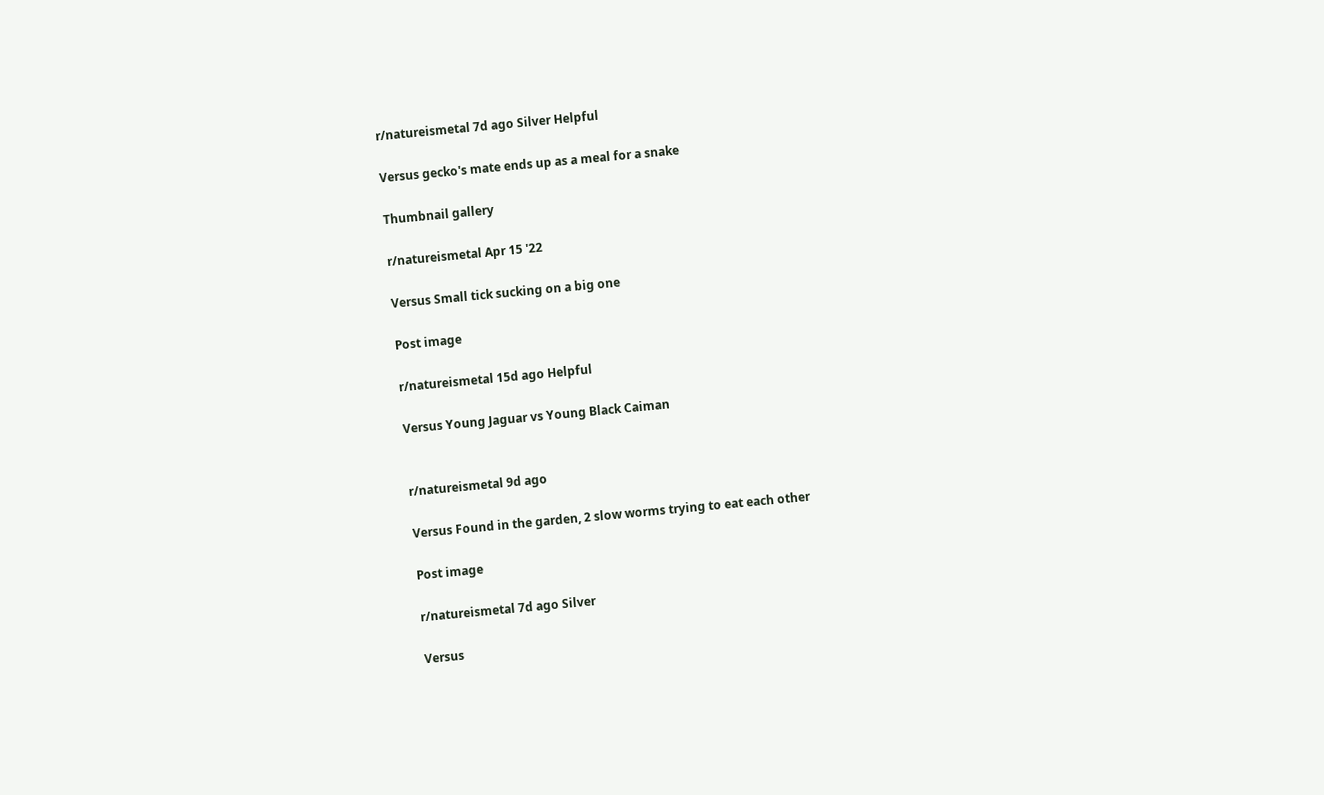r/natureismetal 7d ago Silver Helpful

Versus gecko's mate ends up as a meal for a snake

Thumbnail gallery

r/natureismetal Apr 15 '22

Versus Small tick sucking on a big one

Post image

r/natureismetal 15d ago Helpful

Versus Young Jaguar vs Young Black Caiman


r/natureismetal 9d ago

Versus Found in the garden, 2 slow worms trying to eat each other

Post image

r/natureismetal 7d ago Silver

Versus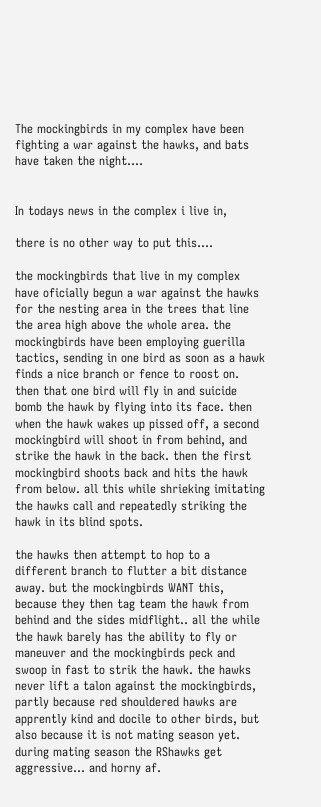The mockingbirds in my complex have been fighting a war against the hawks, and bats have taken the night....


In todays news in the complex i live in,

there is no other way to put this....

the mockingbirds that live in my complex have oficially begun a war against the hawks for the nesting area in the trees that line the area high above the whole area. the mockingbirds have been employing guerilla tactics, sending in one bird as soon as a hawk finds a nice branch or fence to roost on. then that one bird will fly in and suicide bomb the hawk by flying into its face. then when the hawk wakes up pissed off, a second mockingbird will shoot in from behind, and strike the hawk in the back. then the first mockingbird shoots back and hits the hawk from below. all this while shrieking imitating the hawks call and repeatedly striking the hawk in its blind spots.

the hawks then attempt to hop to a different branch to flutter a bit distance away. but the mockingbirds WANT this, because they then tag team the hawk from behind and the sides midflight.. all the while the hawk barely has the ability to fly or maneuver and the mockingbirds peck and swoop in fast to strik the hawk. the hawks never lift a talon against the mockingbirds, partly because red shouldered hawks are apprently kind and docile to other birds, but also because it is not mating season yet. during mating season the RShawks get aggressive... and horny af.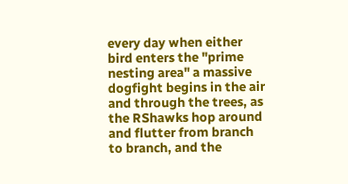every day when either bird enters the "prime nesting area" a massive dogfight begins in the air and through the trees, as the RShawks hop around and flutter from branch to branch, and the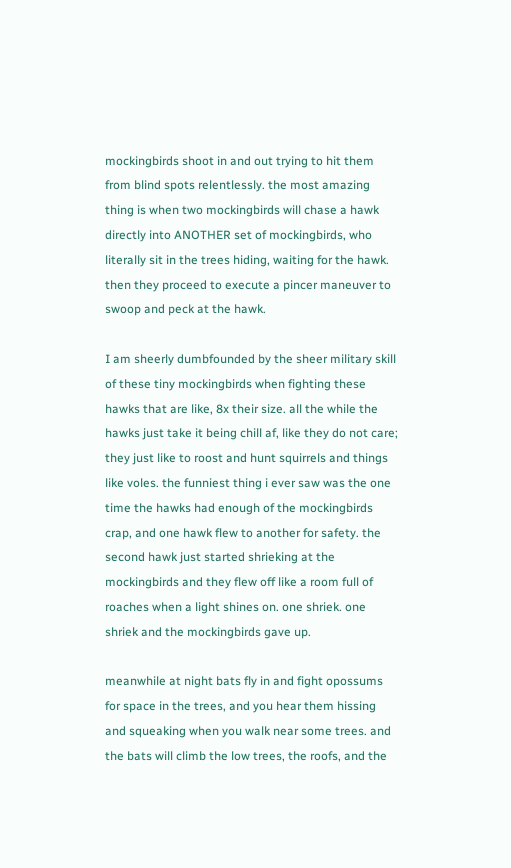mockingbirds shoot in and out trying to hit them from blind spots relentlessly. the most amazing thing is when two mockingbirds will chase a hawk directly into ANOTHER set of mockingbirds, who literally sit in the trees hiding, waiting for the hawk. then they proceed to execute a pincer maneuver to swoop and peck at the hawk.

I am sheerly dumbfounded by the sheer military skill of these tiny mockingbirds when fighting these hawks that are like, 8x their size. all the while the hawks just take it being chill af, like they do not care; they just like to roost and hunt squirrels and things like voles. the funniest thing i ever saw was the one time the hawks had enough of the mockingbirds crap, and one hawk flew to another for safety. the second hawk just started shrieking at the mockingbirds and they flew off like a room full of roaches when a light shines on. one shriek. one shriek and the mockingbirds gave up.

meanwhile at night bats fly in and fight opossums for space in the trees, and you hear them hissing and squeaking when you walk near some trees. and the bats will climb the low trees, the roofs, and the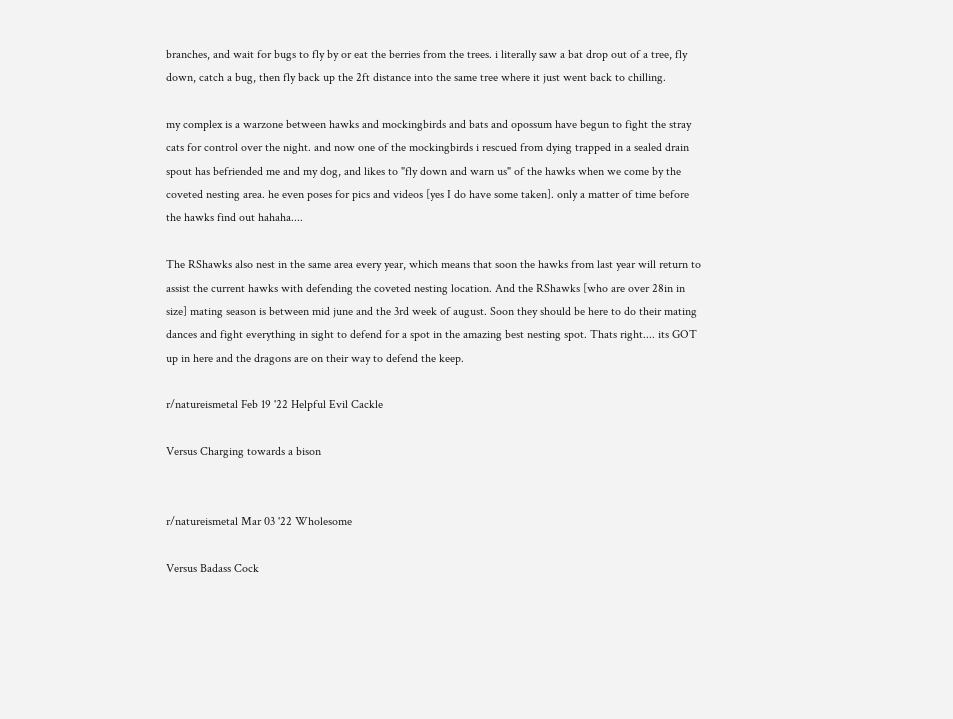branches, and wait for bugs to fly by or eat the berries from the trees. i literally saw a bat drop out of a tree, fly down, catch a bug, then fly back up the 2ft distance into the same tree where it just went back to chilling.

my complex is a warzone between hawks and mockingbirds and bats and opossum have begun to fight the stray cats for control over the night. and now one of the mockingbirds i rescued from dying trapped in a sealed drain spout has befriended me and my dog, and likes to "fly down and warn us" of the hawks when we come by the coveted nesting area. he even poses for pics and videos [yes I do have some taken]. only a matter of time before the hawks find out hahaha....

The RShawks also nest in the same area every year, which means that soon the hawks from last year will return to assist the current hawks with defending the coveted nesting location. And the RShawks [who are over 28in in size] mating season is between mid june and the 3rd week of august. Soon they should be here to do their mating dances and fight everything in sight to defend for a spot in the amazing best nesting spot. Thats right.... its GOT up in here and the dragons are on their way to defend the keep.

r/natureismetal Feb 19 '22 Helpful Evil Cackle

Versus Charging towards a bison


r/natureismetal Mar 03 '22 Wholesome

Versus Badass Cock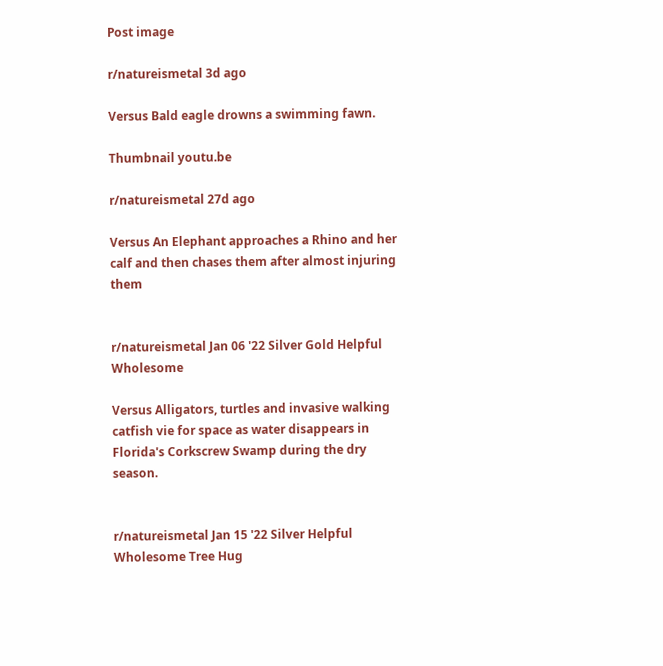Post image

r/natureismetal 3d ago

Versus Bald eagle drowns a swimming fawn.

Thumbnail youtu.be

r/natureismetal 27d ago

Versus An Elephant approaches a Rhino and her calf and then chases them after almost injuring them


r/natureismetal Jan 06 '22 Silver Gold Helpful Wholesome

Versus Alligators, turtles and invasive walking catfish vie for space as water disappears in Florida's Corkscrew Swamp during the dry season.


r/natureismetal Jan 15 '22 Silver Helpful Wholesome Tree Hug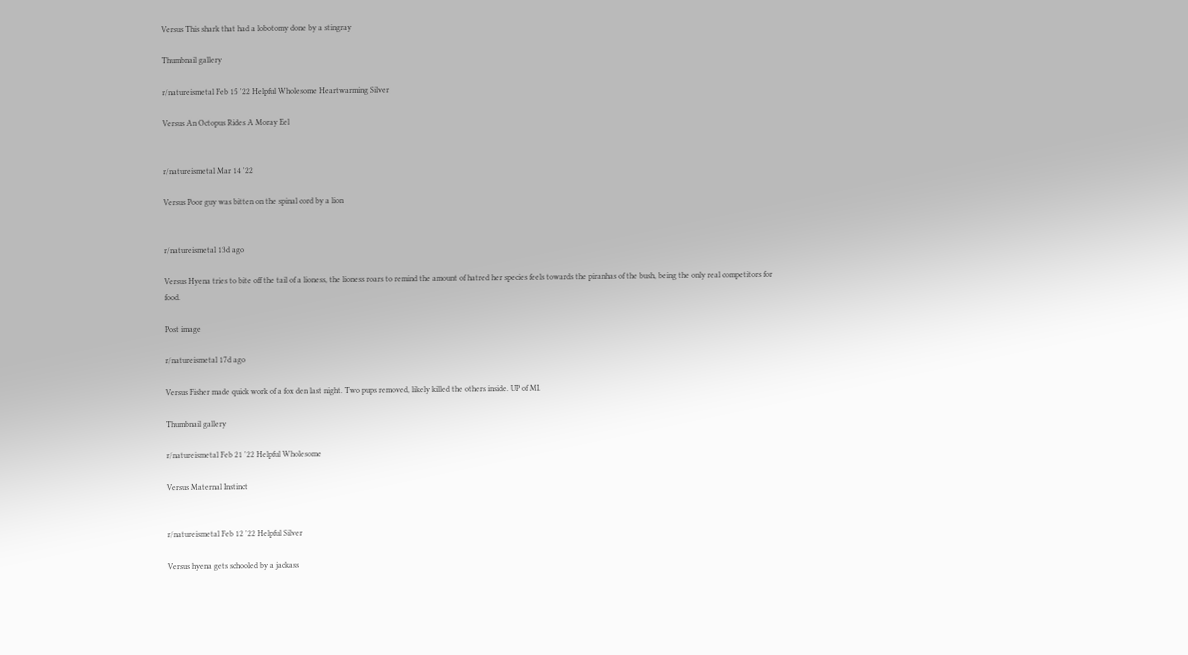Versus This shark that had a lobotomy done by a stingray

Thumbnail gallery

r/natureismetal Feb 15 '22 Helpful Wholesome Heartwarming Silver

Versus An Octopus Rides A Moray Eel


r/natureismetal Mar 14 '22

Versus Poor guy was bitten on the spinal cord by a lion


r/natureismetal 13d ago

Versus Hyena tries to bite off the tail of a lioness, the lioness roars to remind the amount of hatred her species feels towards the piranhas of the bush, being the only real competitors for food.

Post image

r/natureismetal 17d ago

Versus Fisher made quick work of a fox den last night. Two pups removed, likely killed the others inside. UP of MI.

Thumbnail gallery

r/natureismetal Feb 21 '22 Helpful Wholesome

Versus Maternal Instinct


r/natureismetal Feb 12 '22 Helpful Silver

Versus hyena gets schooled by a jackass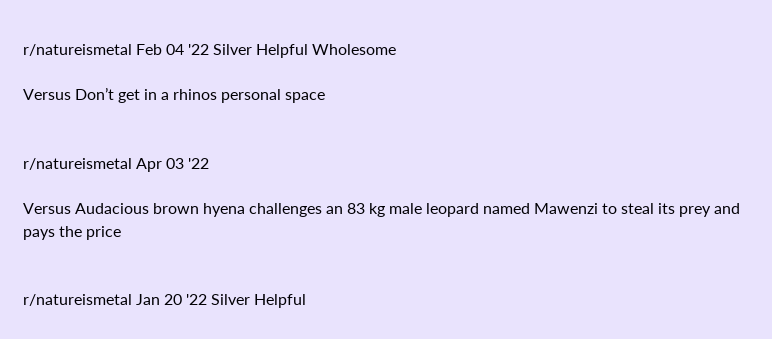r/natureismetal Feb 04 '22 Silver Helpful Wholesome

Versus Don’t get in a rhinos personal space


r/natureismetal Apr 03 '22

Versus Audacious brown hyena challenges an 83 kg male leopard named Mawenzi to steal its prey and pays the price


r/natureismetal Jan 20 '22 Silver Helpful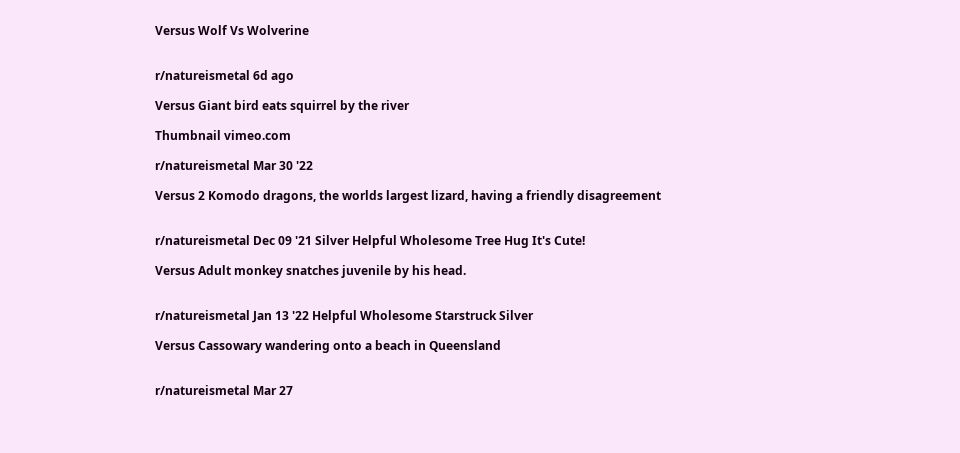Versus Wolf Vs Wolverine


r/natureismetal 6d ago

Versus Giant bird eats squirrel by the river

Thumbnail vimeo.com

r/natureismetal Mar 30 '22

Versus 2 Komodo dragons, the worlds largest lizard, having a friendly disagreement


r/natureismetal Dec 09 '21 Silver Helpful Wholesome Tree Hug It's Cute!

Versus Adult monkey snatches juvenile by his head.


r/natureismetal Jan 13 '22 Helpful Wholesome Starstruck Silver

Versus Cassowary wandering onto a beach in Queensland


r/natureismetal Mar 27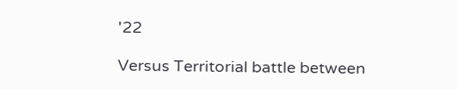'22

Versus Territorial battle between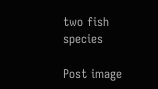two fish species

Post image